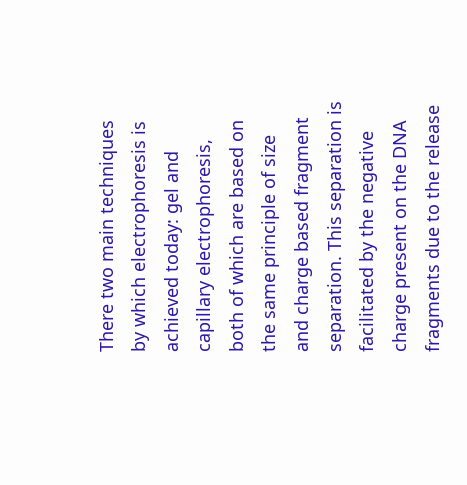There two main techniques by which electrophoresis is achieved today: gel and capillary electrophoresis, both of which are based on the same principle of size and charge based fragment separation. This separation is facilitated by the negative charge present on the DNA fragments due to the release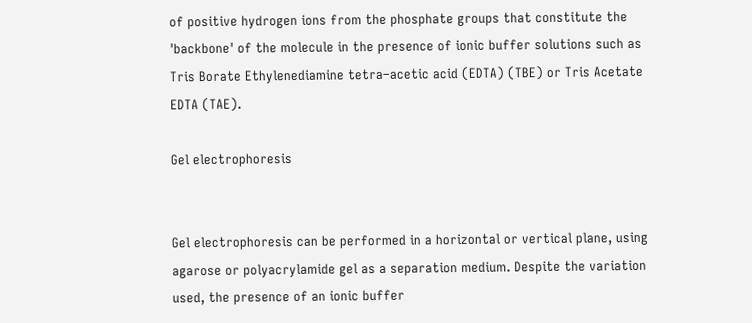of positive hydrogen ions from the phosphate groups that constitute the 'backbone' of the molecule in the presence of ionic buffer solutions such as Tris Borate Ethylenediamine tetra–acetic acid (EDTA) (TBE) or Tris Acetate EDTA (TAE).

Gel electrophoresis


Gel electrophoresis can be performed in a horizontal or vertical plane, using agarose or polyacrylamide gel as a separation medium. Despite the variation used, the presence of an ionic buffer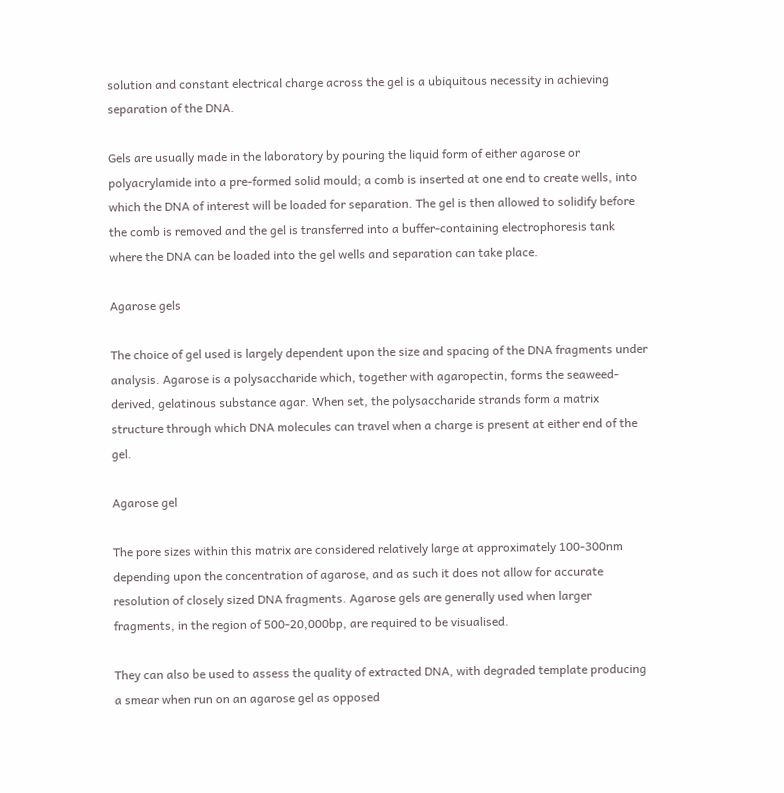solution and constant electrical charge across the gel is a ubiquitous necessity in achieving separation of the DNA.

Gels are usually made in the laboratory by pouring the liquid form of either agarose or polyacrylamide into a pre-formed solid mould; a comb is inserted at one end to create wells, into which the DNA of interest will be loaded for separation. The gel is then allowed to solidify before the comb is removed and the gel is transferred into a buffer-containing electrophoresis tank where the DNA can be loaded into the gel wells and separation can take place.

Agarose gels

The choice of gel used is largely dependent upon the size and spacing of the DNA fragments under analysis. Agarose is a polysaccharide which, together with agaropectin, forms the seaweed-derived, gelatinous substance agar. When set, the polysaccharide strands form a matrix structure through which DNA molecules can travel when a charge is present at either end of the gel.

Agarose gel

The pore sizes within this matrix are considered relatively large at approximately 100-300nm depending upon the concentration of agarose, and as such it does not allow for accurate resolution of closely sized DNA fragments. Agarose gels are generally used when larger fragments, in the region of 500-20,000bp, are required to be visualised.

They can also be used to assess the quality of extracted DNA, with degraded template producing a smear when run on an agarose gel as opposed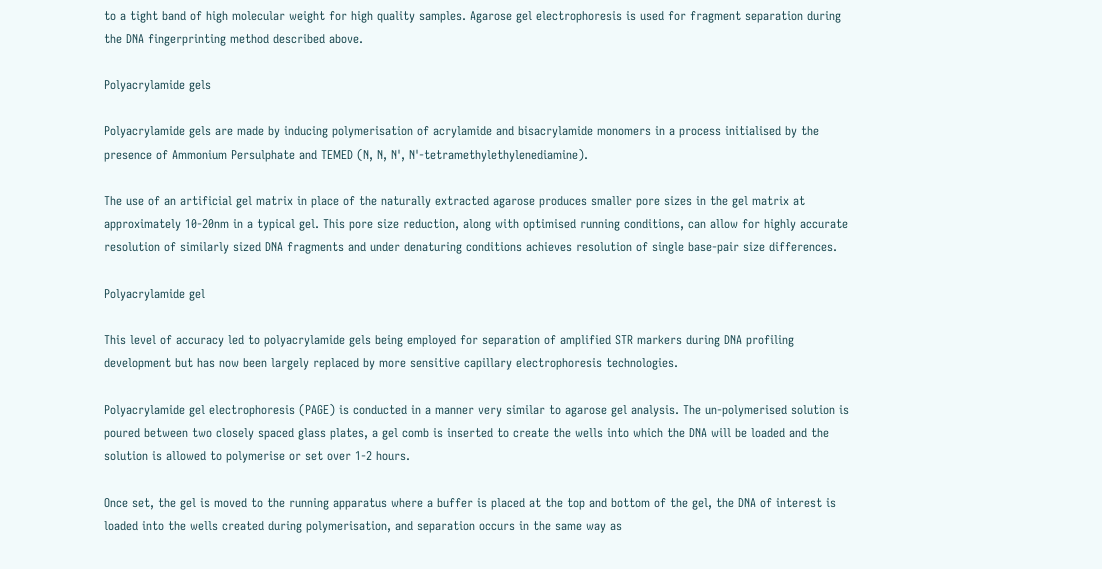to a tight band of high molecular weight for high quality samples. Agarose gel electrophoresis is used for fragment separation during the DNA fingerprinting method described above.

Polyacrylamide gels

Polyacrylamide gels are made by inducing polymerisation of acrylamide and bisacrylamide monomers in a process initialised by the presence of Ammonium Persulphate and TEMED (N, N, N', N'-tetramethylethylenediamine).

The use of an artificial gel matrix in place of the naturally extracted agarose produces smaller pore sizes in the gel matrix at approximately 10-20nm in a typical gel. This pore size reduction, along with optimised running conditions, can allow for highly accurate resolution of similarly sized DNA fragments and under denaturing conditions achieves resolution of single base-pair size differences.

Polyacrylamide gel

This level of accuracy led to polyacrylamide gels being employed for separation of amplified STR markers during DNA profiling development but has now been largely replaced by more sensitive capillary electrophoresis technologies.

Polyacrylamide gel electrophoresis (PAGE) is conducted in a manner very similar to agarose gel analysis. The un-polymerised solution is poured between two closely spaced glass plates, a gel comb is inserted to create the wells into which the DNA will be loaded and the solution is allowed to polymerise or set over 1-2 hours.

Once set, the gel is moved to the running apparatus where a buffer is placed at the top and bottom of the gel, the DNA of interest is loaded into the wells created during polymerisation, and separation occurs in the same way as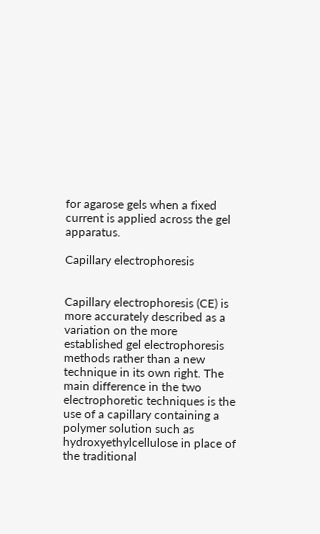for agarose gels when a fixed current is applied across the gel apparatus.

Capillary electrophoresis


Capillary electrophoresis (CE) is more accurately described as a variation on the more established gel electrophoresis methods rather than a new technique in its own right. The main difference in the two electrophoretic techniques is the use of a capillary containing a polymer solution such as hydroxyethylcellulose in place of the traditional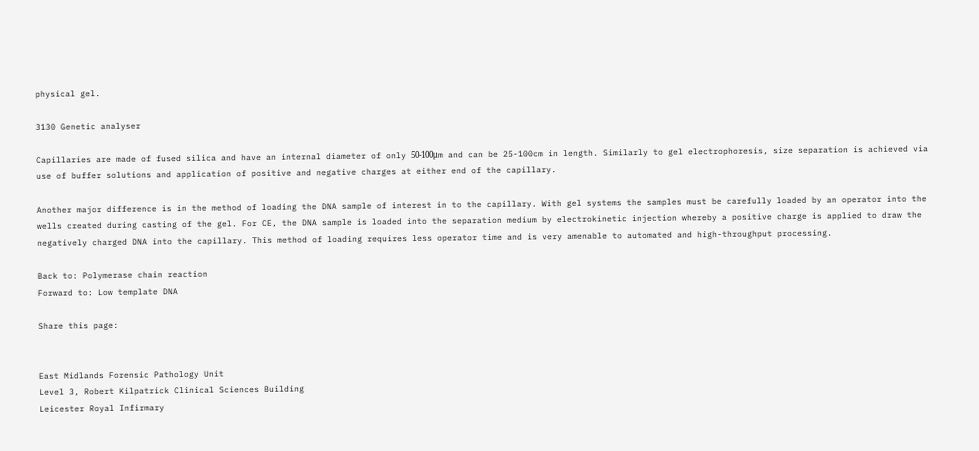physical gel.

3130 Genetic analyser

Capillaries are made of fused silica and have an internal diameter of only 50-100μm and can be 25-100cm in length. Similarly to gel electrophoresis, size separation is achieved via use of buffer solutions and application of positive and negative charges at either end of the capillary.

Another major difference is in the method of loading the DNA sample of interest in to the capillary. With gel systems the samples must be carefully loaded by an operator into the wells created during casting of the gel. For CE, the DNA sample is loaded into the separation medium by electrokinetic injection whereby a positive charge is applied to draw the negatively charged DNA into the capillary. This method of loading requires less operator time and is very amenable to automated and high-throughput processing.

Back to: Polymerase chain reaction
Forward to: Low template DNA

Share this page:


East Midlands Forensic Pathology Unit
Level 3, Robert Kilpatrick Clinical Sciences Building
Leicester Royal Infirmary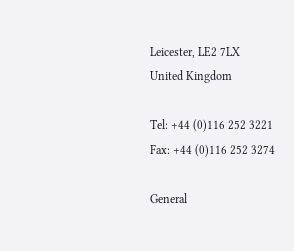Leicester, LE2 7LX
United Kingdom

Tel: +44 (0)116 252 3221
Fax: +44 (0)116 252 3274

General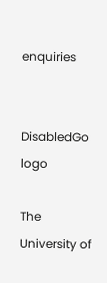enquiries


DisabledGo logo

The University of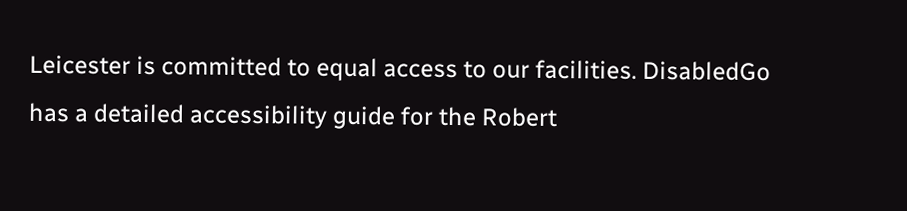Leicester is committed to equal access to our facilities. DisabledGo has a detailed accessibility guide for the Robert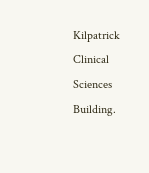Kilpatrick Clinical Sciences Building.